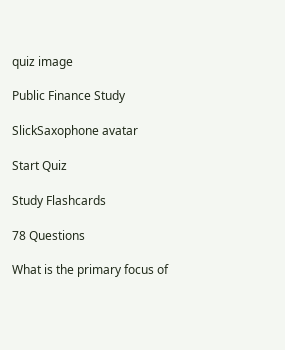quiz image

Public Finance Study

SlickSaxophone avatar

Start Quiz

Study Flashcards

78 Questions

What is the primary focus of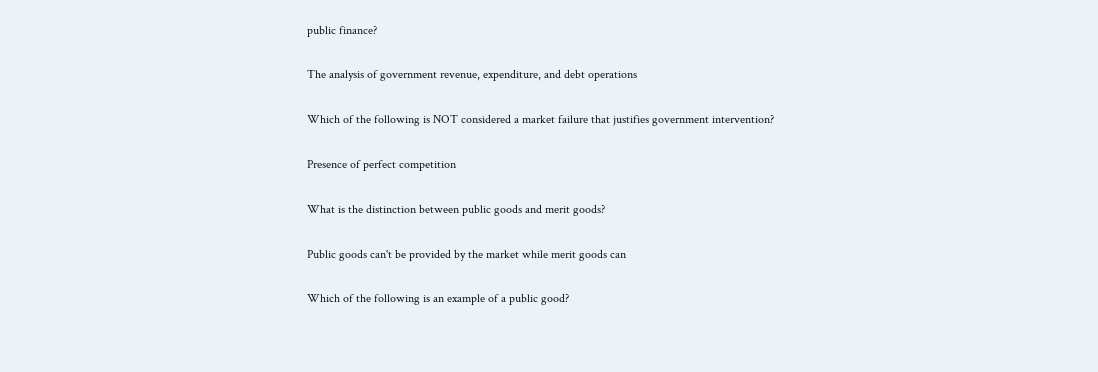public finance?

The analysis of government revenue, expenditure, and debt operations

Which of the following is NOT considered a market failure that justifies government intervention?

Presence of perfect competition

What is the distinction between public goods and merit goods?

Public goods can't be provided by the market while merit goods can

Which of the following is an example of a public good?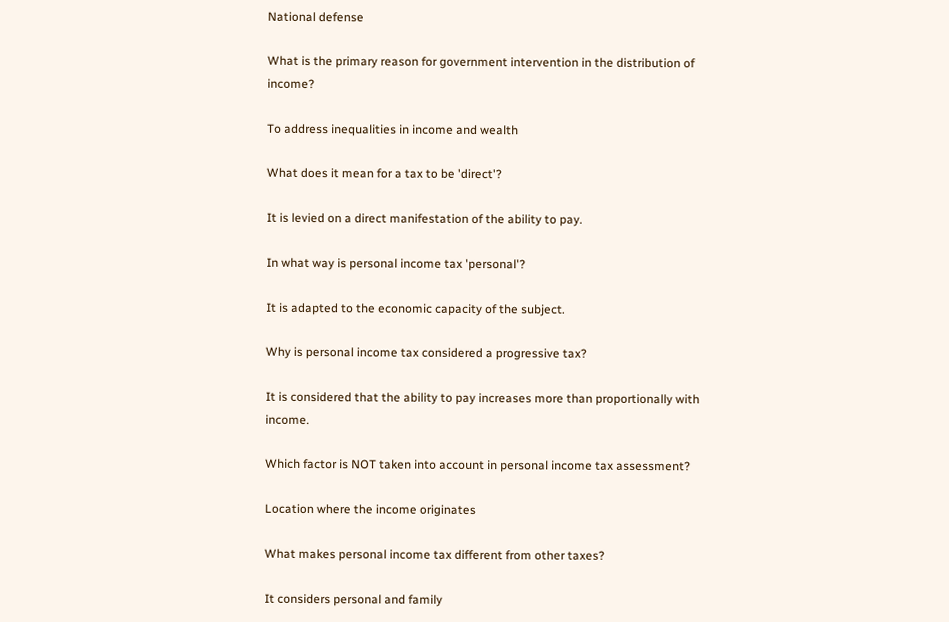National defense

What is the primary reason for government intervention in the distribution of income?

To address inequalities in income and wealth

What does it mean for a tax to be 'direct'?

It is levied on a direct manifestation of the ability to pay.

In what way is personal income tax 'personal'?

It is adapted to the economic capacity of the subject.

Why is personal income tax considered a progressive tax?

It is considered that the ability to pay increases more than proportionally with income.

Which factor is NOT taken into account in personal income tax assessment?

Location where the income originates

What makes personal income tax different from other taxes?

It considers personal and family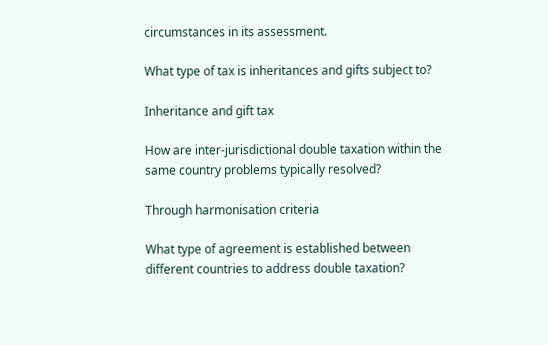circumstances in its assessment.

What type of tax is inheritances and gifts subject to?

Inheritance and gift tax

How are inter-jurisdictional double taxation within the same country problems typically resolved?

Through harmonisation criteria

What type of agreement is established between different countries to address double taxation?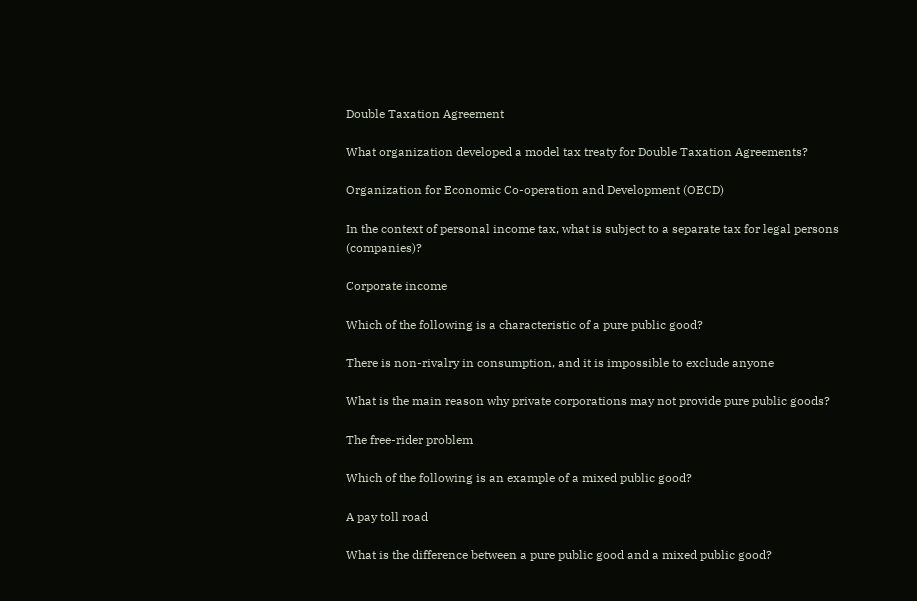Double Taxation Agreement

What organization developed a model tax treaty for Double Taxation Agreements?

Organization for Economic Co-operation and Development (OECD)

In the context of personal income tax, what is subject to a separate tax for legal persons (companies)?

Corporate income

Which of the following is a characteristic of a pure public good?

There is non-rivalry in consumption, and it is impossible to exclude anyone

What is the main reason why private corporations may not provide pure public goods?

The free-rider problem

Which of the following is an example of a mixed public good?

A pay toll road

What is the difference between a pure public good and a mixed public good?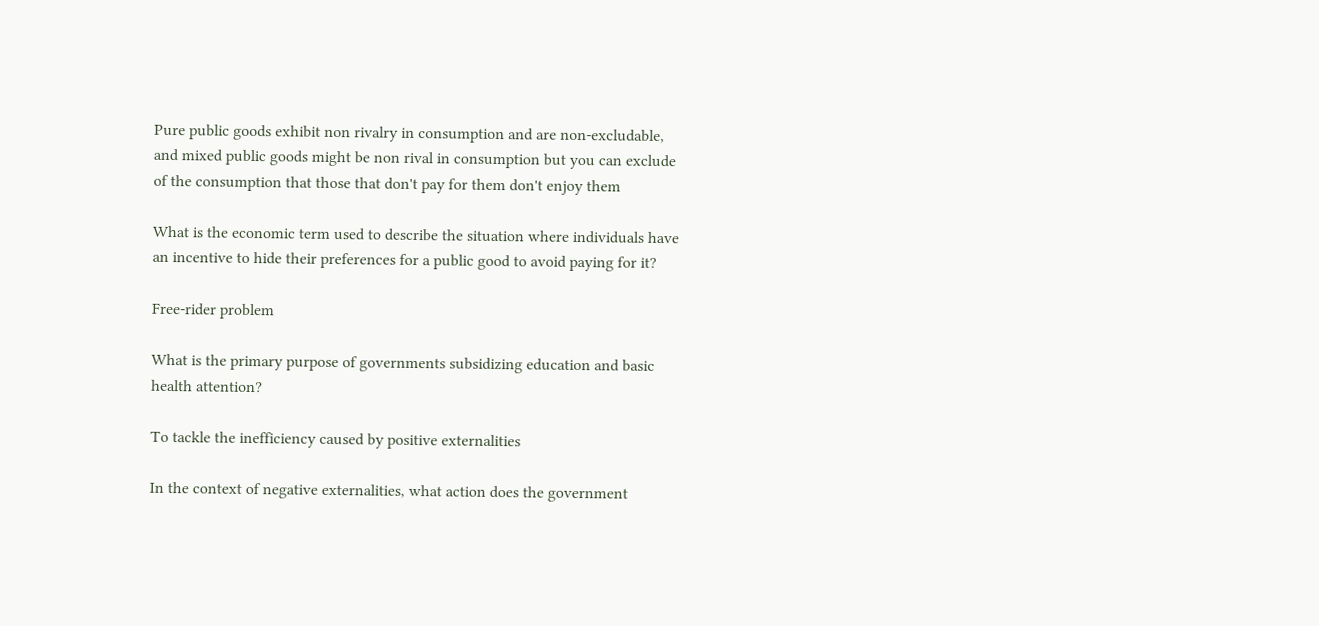Pure public goods exhibit non rivalry in consumption and are non-excludable, and mixed public goods might be non rival in consumption but you can exclude of the consumption that those that don't pay for them don't enjoy them

What is the economic term used to describe the situation where individuals have an incentive to hide their preferences for a public good to avoid paying for it?

Free-rider problem

What is the primary purpose of governments subsidizing education and basic health attention?

To tackle the inefficiency caused by positive externalities

In the context of negative externalities, what action does the government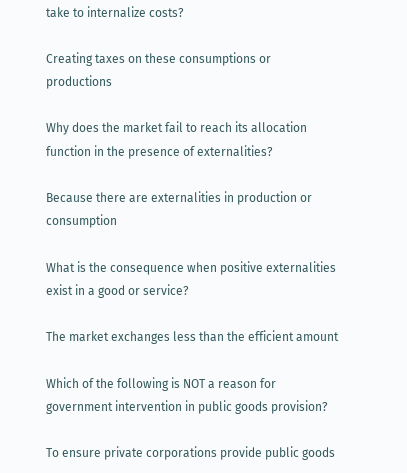take to internalize costs?

Creating taxes on these consumptions or productions

Why does the market fail to reach its allocation function in the presence of externalities?

Because there are externalities in production or consumption

What is the consequence when positive externalities exist in a good or service?

The market exchanges less than the efficient amount

Which of the following is NOT a reason for government intervention in public goods provision?

To ensure private corporations provide public goods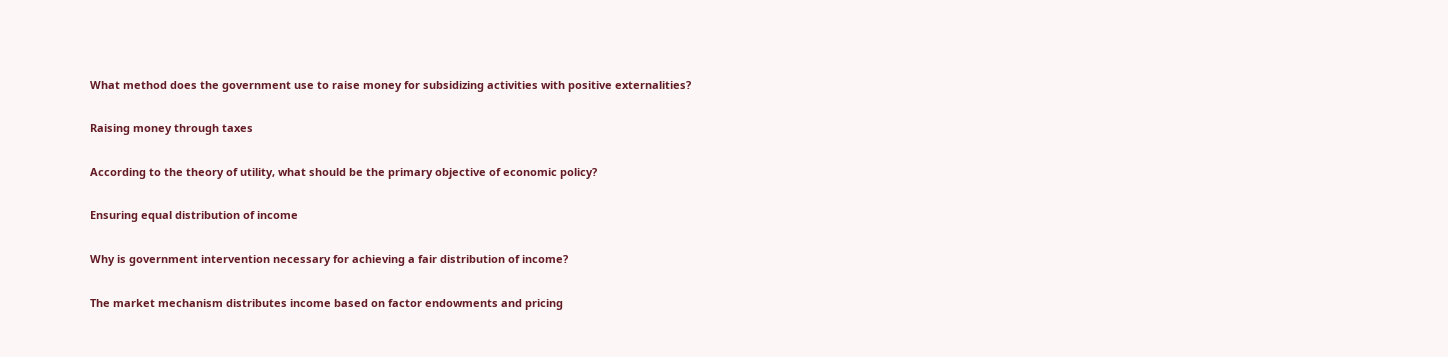What method does the government use to raise money for subsidizing activities with positive externalities?

Raising money through taxes

According to the theory of utility, what should be the primary objective of economic policy?

Ensuring equal distribution of income

Why is government intervention necessary for achieving a fair distribution of income?

The market mechanism distributes income based on factor endowments and pricing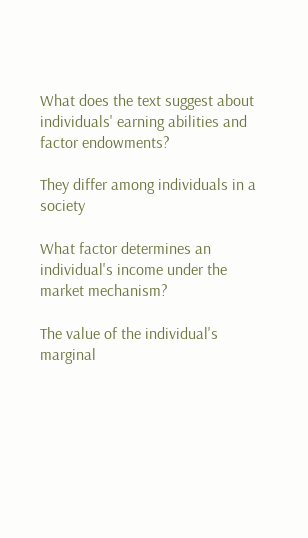What does the text suggest about individuals' earning abilities and factor endowments?

They differ among individuals in a society

What factor determines an individual's income under the market mechanism?

The value of the individual's marginal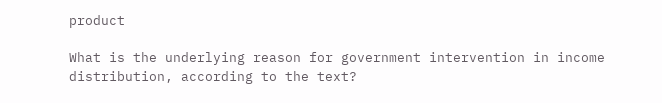product

What is the underlying reason for government intervention in income distribution, according to the text?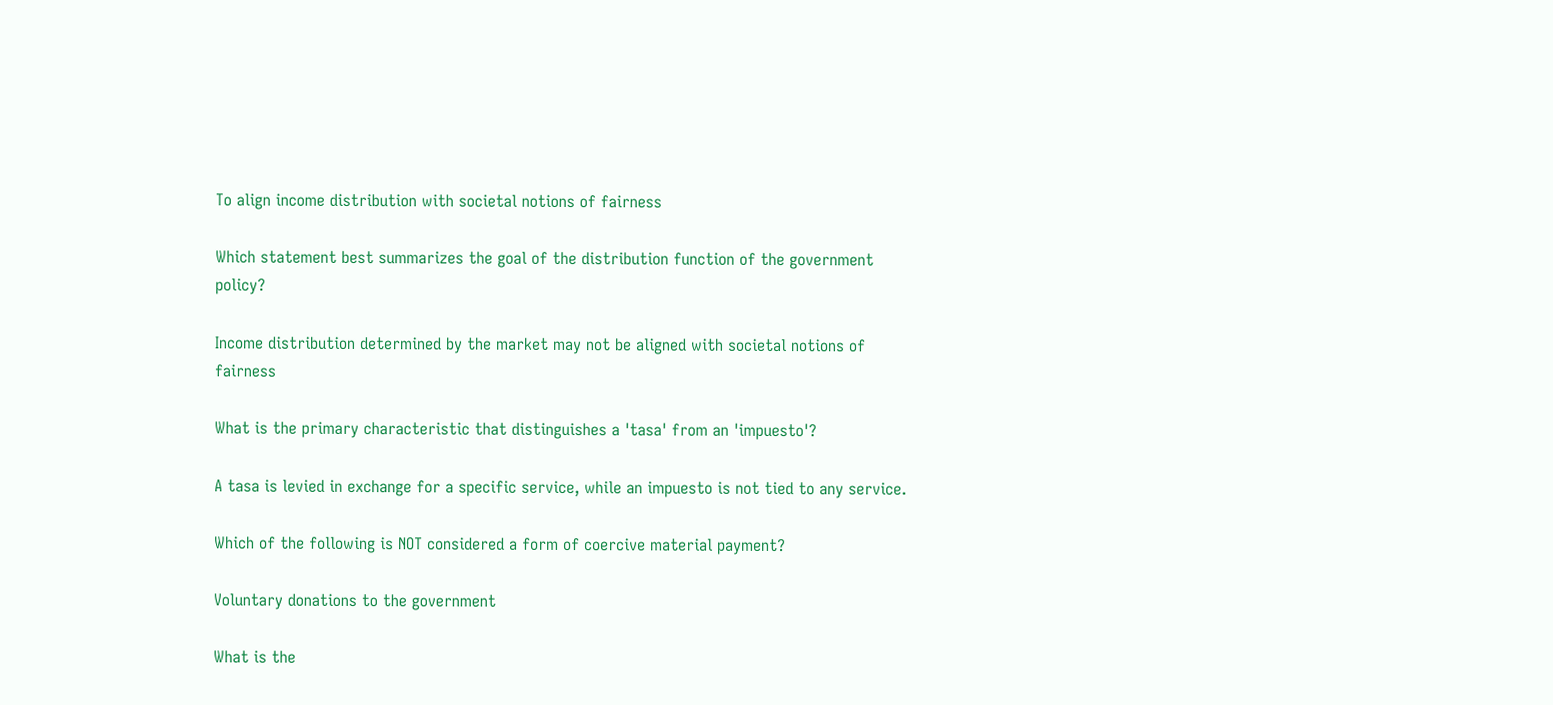To align income distribution with societal notions of fairness

Which statement best summarizes the goal of the distribution function of the government policy?

Income distribution determined by the market may not be aligned with societal notions of fairness

What is the primary characteristic that distinguishes a 'tasa' from an 'impuesto'?

A tasa is levied in exchange for a specific service, while an impuesto is not tied to any service.

Which of the following is NOT considered a form of coercive material payment?

Voluntary donations to the government

What is the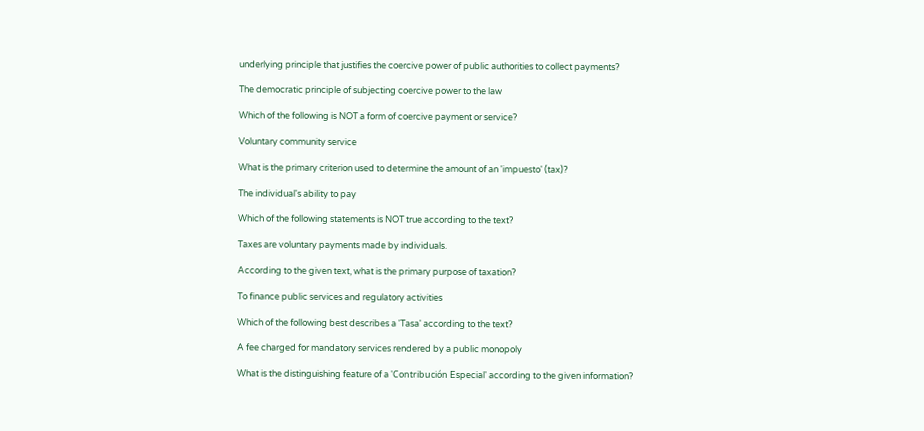underlying principle that justifies the coercive power of public authorities to collect payments?

The democratic principle of subjecting coercive power to the law

Which of the following is NOT a form of coercive payment or service?

Voluntary community service

What is the primary criterion used to determine the amount of an 'impuesto' (tax)?

The individual's ability to pay

Which of the following statements is NOT true according to the text?

Taxes are voluntary payments made by individuals.

According to the given text, what is the primary purpose of taxation?

To finance public services and regulatory activities

Which of the following best describes a 'Tasa' according to the text?

A fee charged for mandatory services rendered by a public monopoly

What is the distinguishing feature of a 'Contribución Especial' according to the given information?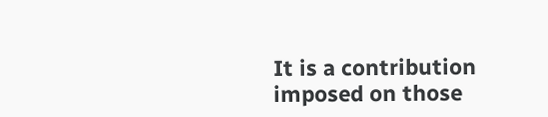It is a contribution imposed on those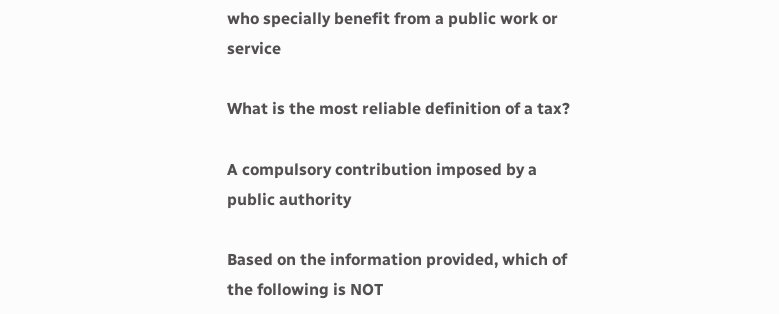who specially benefit from a public work or service

What is the most reliable definition of a tax?

A compulsory contribution imposed by a public authority

Based on the information provided, which of the following is NOT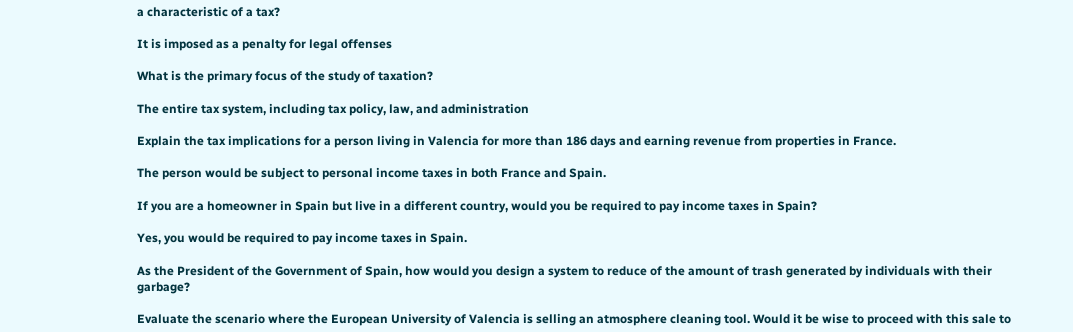a characteristic of a tax?

It is imposed as a penalty for legal offenses

What is the primary focus of the study of taxation?

The entire tax system, including tax policy, law, and administration

Explain the tax implications for a person living in Valencia for more than 186 days and earning revenue from properties in France.

The person would be subject to personal income taxes in both France and Spain.

If you are a homeowner in Spain but live in a different country, would you be required to pay income taxes in Spain?

Yes, you would be required to pay income taxes in Spain.

As the President of the Government of Spain, how would you design a system to reduce of the amount of trash generated by individuals with their garbage?

Evaluate the scenario where the European University of Valencia is selling an atmosphere cleaning tool. Would it be wise to proceed with this sale to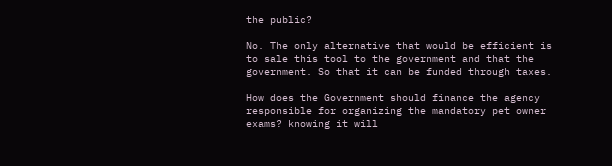the public?

No. The only alternative that would be efficient is to sale this tool to the government and that the government. So that it can be funded through taxes.

How does the Government should finance the agency responsible for organizing the mandatory pet owner exams? knowing it will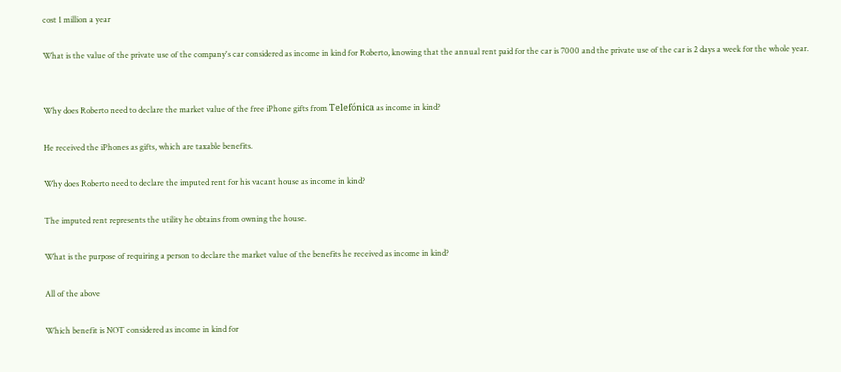cost 1 million a year

What is the value of the private use of the company's car considered as income in kind for Roberto, knowing that the annual rent paid for the car is 7000 and the private use of the car is 2 days a week for the whole year.


Why does Roberto need to declare the market value of the free iPhone gifts from Telefónica as income in kind?

He received the iPhones as gifts, which are taxable benefits.

Why does Roberto need to declare the imputed rent for his vacant house as income in kind?

The imputed rent represents the utility he obtains from owning the house.

What is the purpose of requiring a person to declare the market value of the benefits he received as income in kind?

All of the above

Which benefit is NOT considered as income in kind for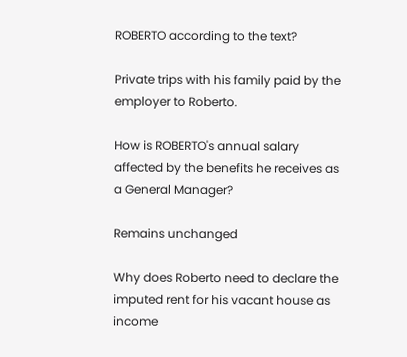ROBERTO according to the text?

Private trips with his family paid by the employer to Roberto.

How is ROBERTO's annual salary affected by the benefits he receives as a General Manager?

Remains unchanged

Why does Roberto need to declare the imputed rent for his vacant house as income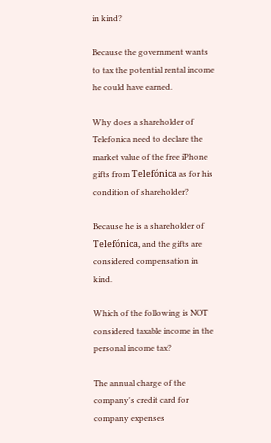in kind?

Because the government wants to tax the potential rental income he could have earned.

Why does a shareholder of Telefonica need to declare the market value of the free iPhone gifts from Telefónica as for his condition of shareholder?

Because he is a shareholder of Telefónica, and the gifts are considered compensation in kind.

Which of the following is NOT considered taxable income in the personal income tax?

The annual charge of the company's credit card for company expenses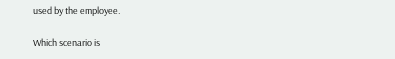used by the employee.

Which scenario is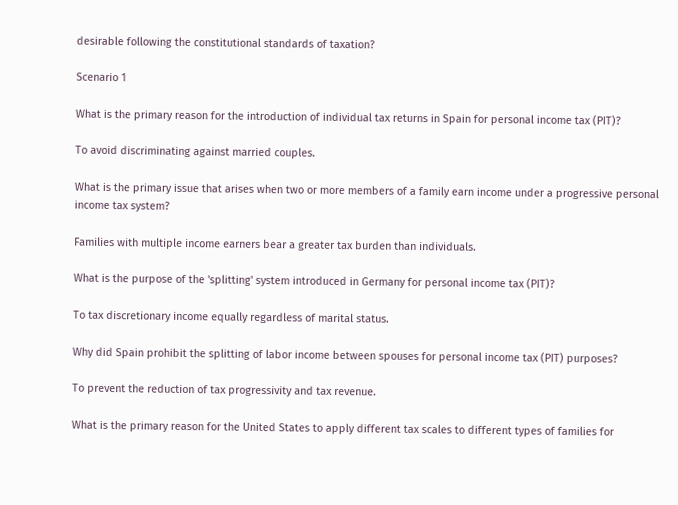desirable following the constitutional standards of taxation?

Scenario 1

What is the primary reason for the introduction of individual tax returns in Spain for personal income tax (PIT)?

To avoid discriminating against married couples.

What is the primary issue that arises when two or more members of a family earn income under a progressive personal income tax system?

Families with multiple income earners bear a greater tax burden than individuals.

What is the purpose of the 'splitting' system introduced in Germany for personal income tax (PIT)?

To tax discretionary income equally regardless of marital status.

Why did Spain prohibit the splitting of labor income between spouses for personal income tax (PIT) purposes?

To prevent the reduction of tax progressivity and tax revenue.

What is the primary reason for the United States to apply different tax scales to different types of families for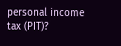personal income tax (PIT)?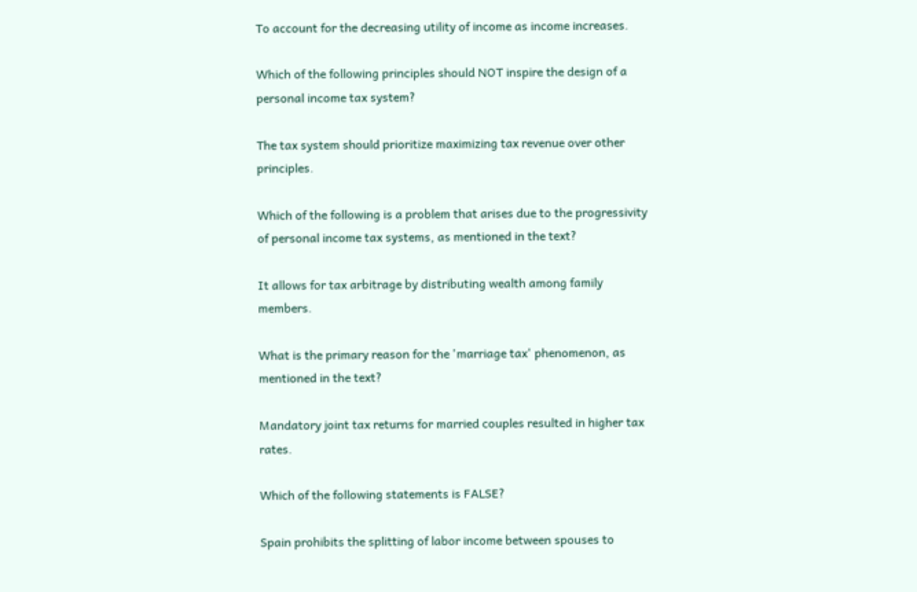To account for the decreasing utility of income as income increases.

Which of the following principles should NOT inspire the design of a personal income tax system?

The tax system should prioritize maximizing tax revenue over other principles.

Which of the following is a problem that arises due to the progressivity of personal income tax systems, as mentioned in the text?

It allows for tax arbitrage by distributing wealth among family members.

What is the primary reason for the 'marriage tax' phenomenon, as mentioned in the text?

Mandatory joint tax returns for married couples resulted in higher tax rates.

Which of the following statements is FALSE?

Spain prohibits the splitting of labor income between spouses to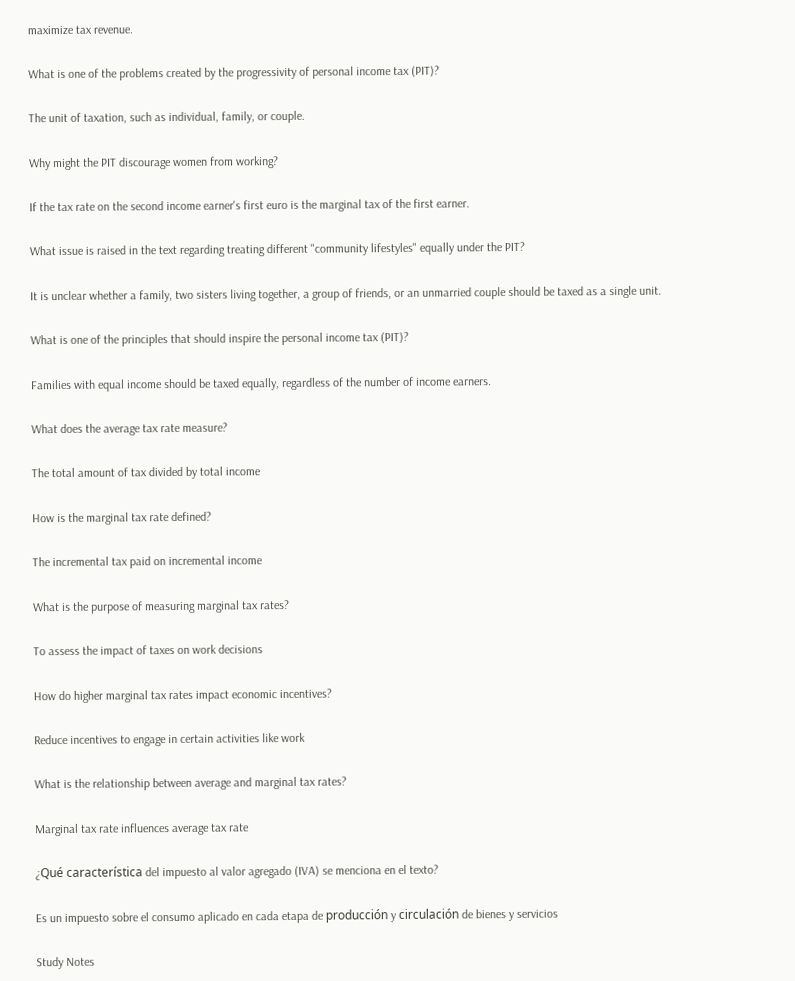maximize tax revenue.

What is one of the problems created by the progressivity of personal income tax (PIT)?

The unit of taxation, such as individual, family, or couple.

Why might the PIT discourage women from working?

If the tax rate on the second income earner's first euro is the marginal tax of the first earner.

What issue is raised in the text regarding treating different "community lifestyles" equally under the PIT?

It is unclear whether a family, two sisters living together, a group of friends, or an unmarried couple should be taxed as a single unit.

What is one of the principles that should inspire the personal income tax (PIT)?

Families with equal income should be taxed equally, regardless of the number of income earners.

What does the average tax rate measure?

The total amount of tax divided by total income

How is the marginal tax rate defined?

The incremental tax paid on incremental income

What is the purpose of measuring marginal tax rates?

To assess the impact of taxes on work decisions

How do higher marginal tax rates impact economic incentives?

Reduce incentives to engage in certain activities like work

What is the relationship between average and marginal tax rates?

Marginal tax rate influences average tax rate

¿Qué característica del impuesto al valor agregado (IVA) se menciona en el texto?

Es un impuesto sobre el consumo aplicado en cada etapa de producción y circulación de bienes y servicios

Study Notes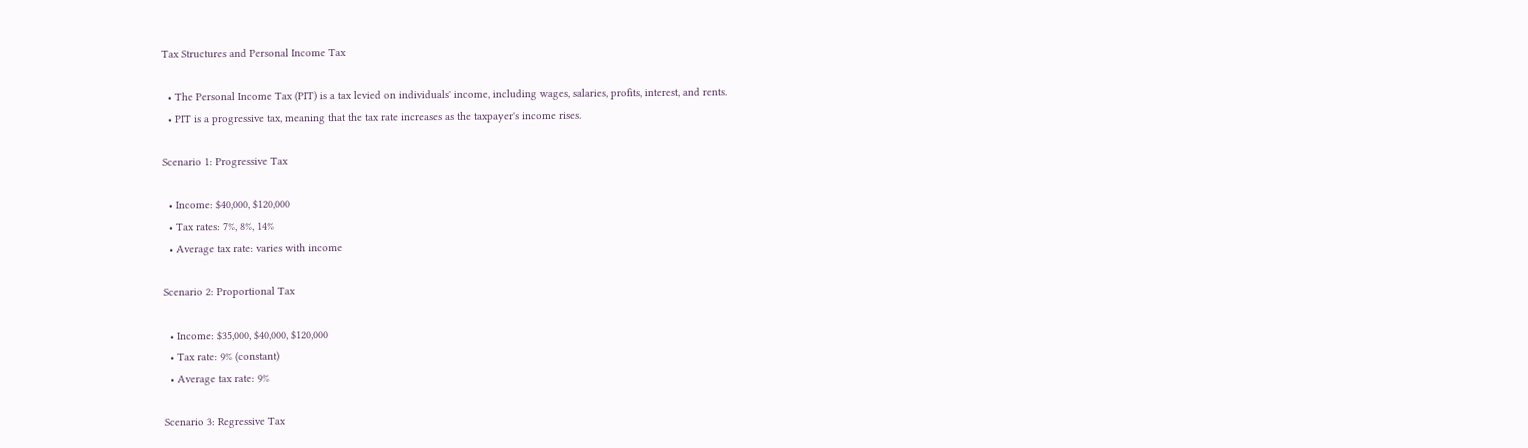Tax Structures and Personal Income Tax

  • The Personal Income Tax (PIT) is a tax levied on individuals' income, including wages, salaries, profits, interest, and rents.
  • PIT is a progressive tax, meaning that the tax rate increases as the taxpayer's income rises.

Scenario 1: Progressive Tax

  • Income: $40,000, $120,000
  • Tax rates: 7%, 8%, 14%
  • Average tax rate: varies with income

Scenario 2: Proportional Tax

  • Income: $35,000, $40,000, $120,000
  • Tax rate: 9% (constant)
  • Average tax rate: 9%

Scenario 3: Regressive Tax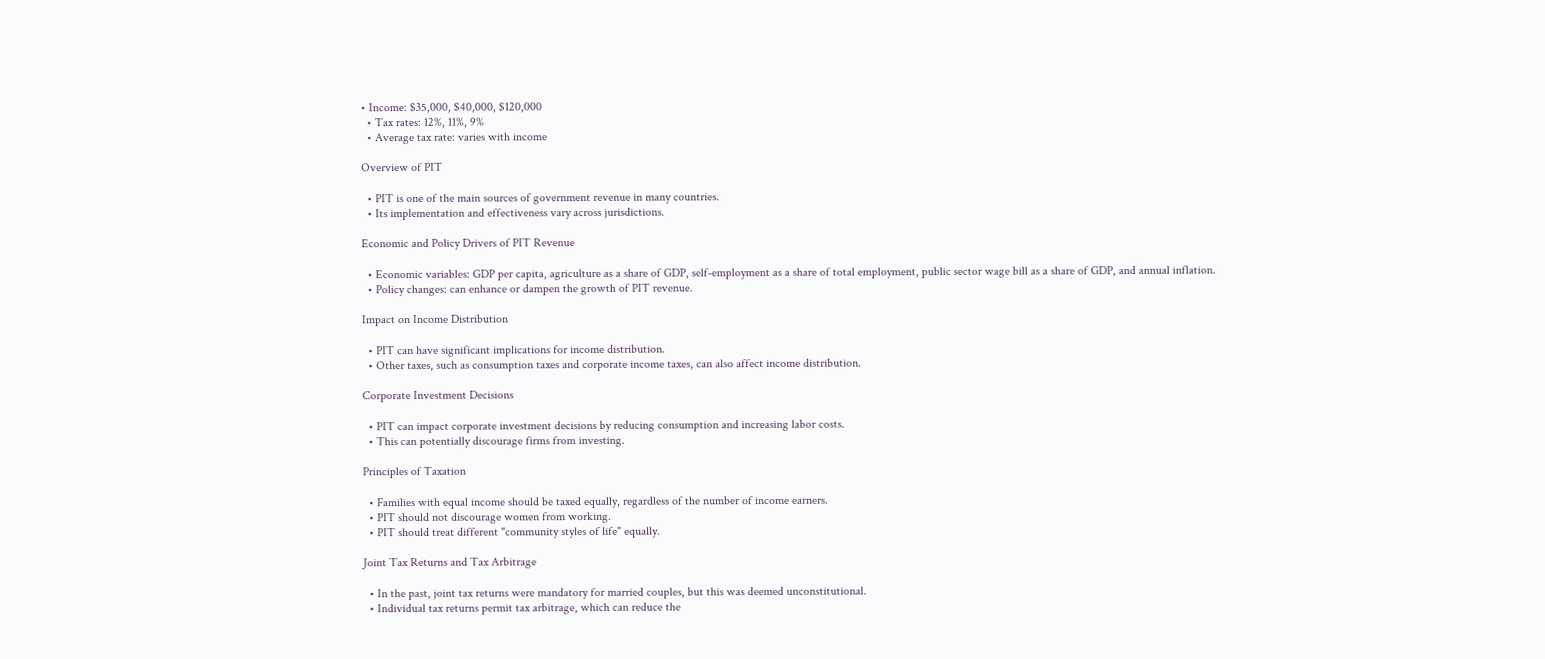• Income: $35,000, $40,000, $120,000
  • Tax rates: 12%, 11%, 9%
  • Average tax rate: varies with income

Overview of PIT

  • PIT is one of the main sources of government revenue in many countries.
  • Its implementation and effectiveness vary across jurisdictions.

Economic and Policy Drivers of PIT Revenue

  • Economic variables: GDP per capita, agriculture as a share of GDP, self-employment as a share of total employment, public sector wage bill as a share of GDP, and annual inflation.
  • Policy changes: can enhance or dampen the growth of PIT revenue.

Impact on Income Distribution

  • PIT can have significant implications for income distribution.
  • Other taxes, such as consumption taxes and corporate income taxes, can also affect income distribution.

Corporate Investment Decisions

  • PIT can impact corporate investment decisions by reducing consumption and increasing labor costs.
  • This can potentially discourage firms from investing.

Principles of Taxation

  • Families with equal income should be taxed equally, regardless of the number of income earners.
  • PIT should not discourage women from working.
  • PIT should treat different "community styles of life" equally.

Joint Tax Returns and Tax Arbitrage

  • In the past, joint tax returns were mandatory for married couples, but this was deemed unconstitutional.
  • Individual tax returns permit tax arbitrage, which can reduce the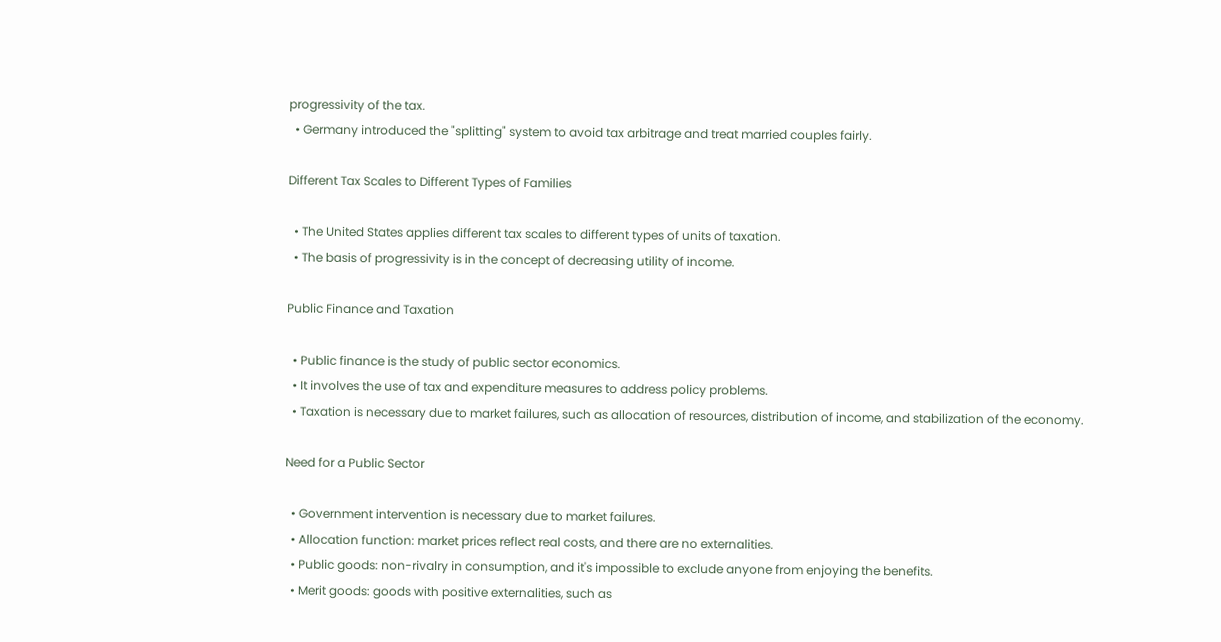progressivity of the tax.
  • Germany introduced the "splitting" system to avoid tax arbitrage and treat married couples fairly.

Different Tax Scales to Different Types of Families

  • The United States applies different tax scales to different types of units of taxation.
  • The basis of progressivity is in the concept of decreasing utility of income.

Public Finance and Taxation

  • Public finance is the study of public sector economics.
  • It involves the use of tax and expenditure measures to address policy problems.
  • Taxation is necessary due to market failures, such as allocation of resources, distribution of income, and stabilization of the economy.

Need for a Public Sector

  • Government intervention is necessary due to market failures.
  • Allocation function: market prices reflect real costs, and there are no externalities.
  • Public goods: non-rivalry in consumption, and it's impossible to exclude anyone from enjoying the benefits.
  • Merit goods: goods with positive externalities, such as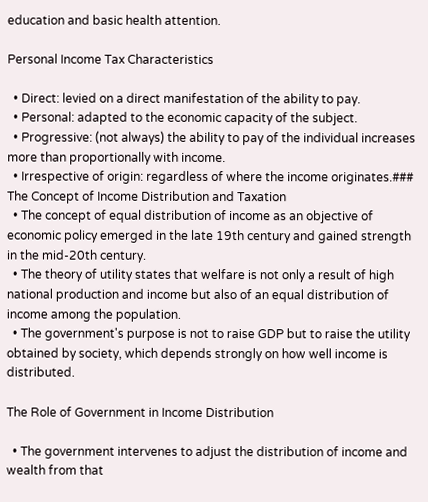education and basic health attention.

Personal Income Tax Characteristics

  • Direct: levied on a direct manifestation of the ability to pay.
  • Personal: adapted to the economic capacity of the subject.
  • Progressive: (not always) the ability to pay of the individual increases more than proportionally with income.
  • Irrespective of origin: regardless of where the income originates.### The Concept of Income Distribution and Taxation
  • The concept of equal distribution of income as an objective of economic policy emerged in the late 19th century and gained strength in the mid-20th century.
  • The theory of utility states that welfare is not only a result of high national production and income but also of an equal distribution of income among the population.
  • The government's purpose is not to raise GDP but to raise the utility obtained by society, which depends strongly on how well income is distributed.

The Role of Government in Income Distribution

  • The government intervenes to adjust the distribution of income and wealth from that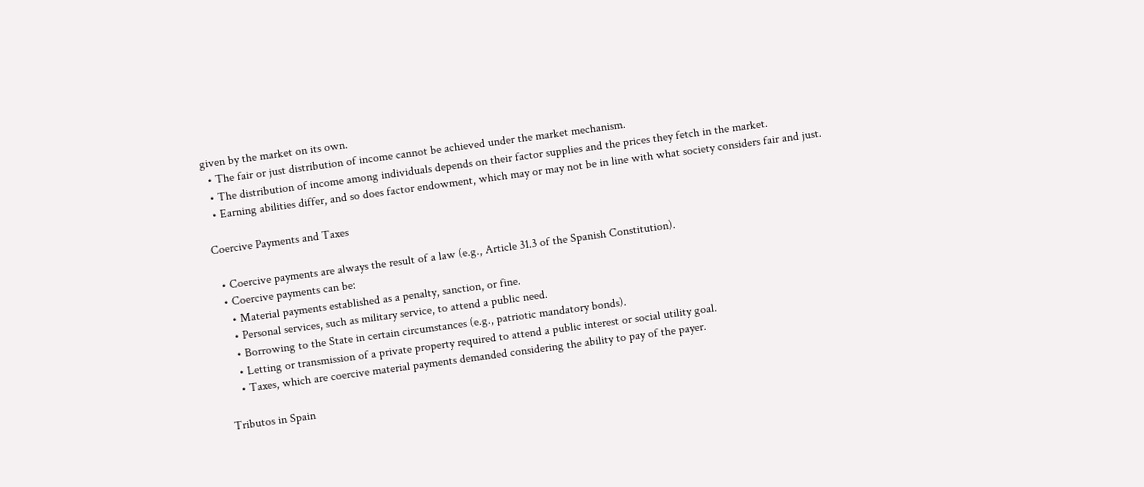given by the market on its own.
  • The fair or just distribution of income cannot be achieved under the market mechanism.
  • The distribution of income among individuals depends on their factor supplies and the prices they fetch in the market.
  • Earning abilities differ, and so does factor endowment, which may or may not be in line with what society considers fair and just.

Coercive Payments and Taxes

  • Coercive payments are always the result of a law (e.g., Article 31.3 of the Spanish Constitution).
  • Coercive payments can be:
    • Material payments established as a penalty, sanction, or fine.
    • Personal services, such as military service, to attend a public need.
    • Borrowing to the State in certain circumstances (e.g., patriotic mandatory bonds).
    • Letting or transmission of a private property required to attend a public interest or social utility goal.
    • Taxes, which are coercive material payments demanded considering the ability to pay of the payer.

Tributos in Spain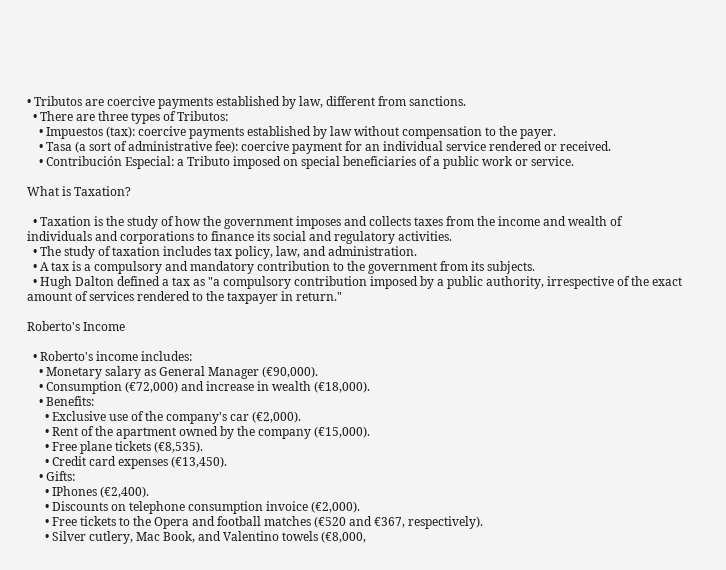• Tributos are coercive payments established by law, different from sanctions.
  • There are three types of Tributos:
    • Impuestos (tax): coercive payments established by law without compensation to the payer.
    • Tasa (a sort of administrative fee): coercive payment for an individual service rendered or received.
    • Contribución Especial: a Tributo imposed on special beneficiaries of a public work or service.

What is Taxation?

  • Taxation is the study of how the government imposes and collects taxes from the income and wealth of individuals and corporations to finance its social and regulatory activities.
  • The study of taxation includes tax policy, law, and administration.
  • A tax is a compulsory and mandatory contribution to the government from its subjects.
  • Hugh Dalton defined a tax as "a compulsory contribution imposed by a public authority, irrespective of the exact amount of services rendered to the taxpayer in return."

Roberto's Income

  • Roberto's income includes:
    • Monetary salary as General Manager (€90,000).
    • Consumption (€72,000) and increase in wealth (€18,000).
    • Benefits:
      • Exclusive use of the company's car (€2,000).
      • Rent of the apartment owned by the company (€15,000).
      • Free plane tickets (€8,535).
      • Credit card expenses (€13,450).
    • Gifts:
      • IPhones (€2,400).
      • Discounts on telephone consumption invoice (€2,000).
      • Free tickets to the Opera and football matches (€520 and €367, respectively).
      • Silver cutlery, Mac Book, and Valentino towels (€8,000,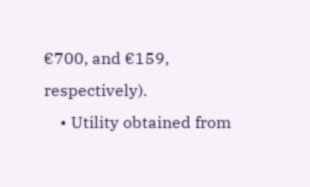€700, and €159, respectively).
    • Utility obtained from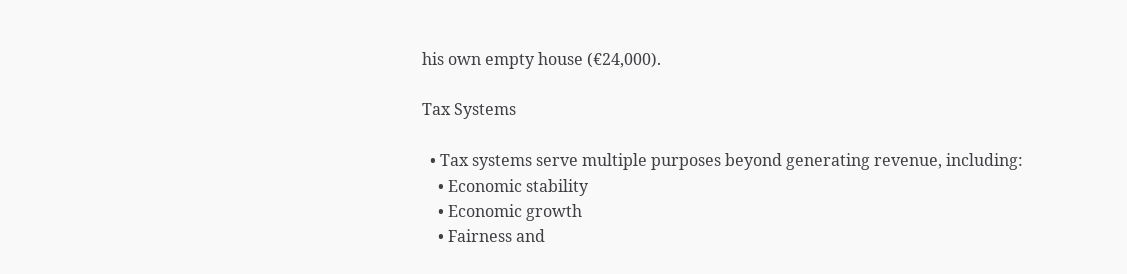his own empty house (€24,000).

Tax Systems

  • Tax systems serve multiple purposes beyond generating revenue, including:
    • Economic stability
    • Economic growth
    • Fairness and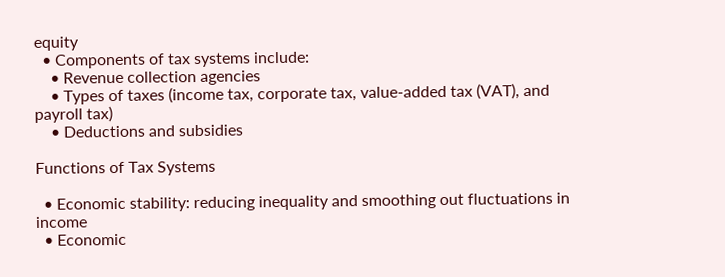equity
  • Components of tax systems include:
    • Revenue collection agencies
    • Types of taxes (income tax, corporate tax, value-added tax (VAT), and payroll tax)
    • Deductions and subsidies

Functions of Tax Systems

  • Economic stability: reducing inequality and smoothing out fluctuations in income
  • Economic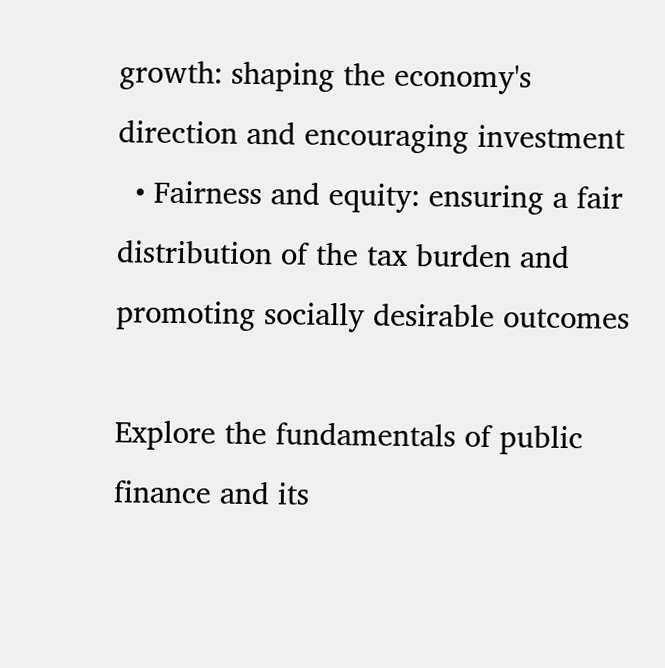growth: shaping the economy's direction and encouraging investment
  • Fairness and equity: ensuring a fair distribution of the tax burden and promoting socially desirable outcomes

Explore the fundamentals of public finance and its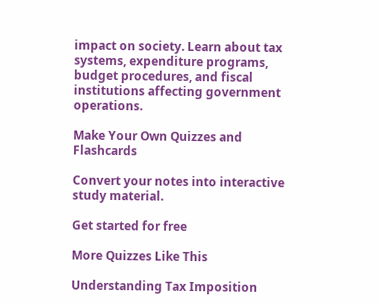impact on society. Learn about tax systems, expenditure programs, budget procedures, and fiscal institutions affecting government operations.

Make Your Own Quizzes and Flashcards

Convert your notes into interactive study material.

Get started for free

More Quizzes Like This

Understanding Tax Imposition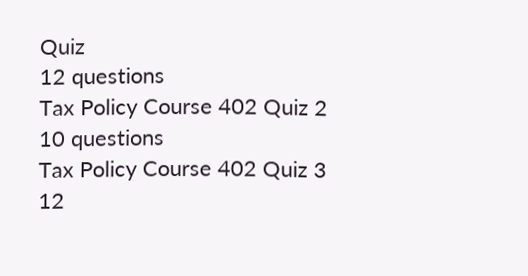Quiz
12 questions
Tax Policy Course 402 Quiz 2
10 questions
Tax Policy Course 402 Quiz 3
12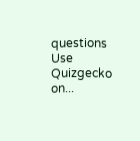questions
Use Quizgecko on...